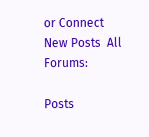or Connect
New Posts  All Forums:

Posts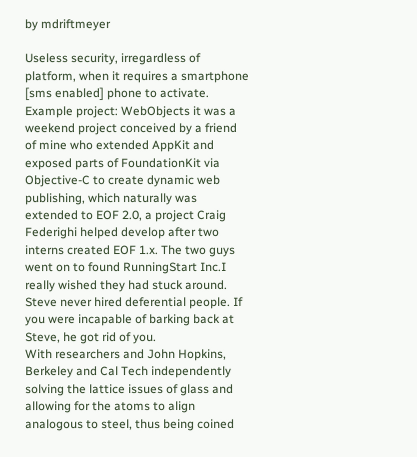by mdriftmeyer

Useless security, irregardless of platform, when it requires a smartphone [sms enabled] phone to activate.
Example project: WebObjects it was a weekend project conceived by a friend of mine who extended AppKit and exposed parts of FoundationKit via Objective-C to create dynamic web publishing, which naturally was extended to EOF 2.0, a project Craig Federighi helped develop after two interns created EOF 1.x. The two guys went on to found RunningStart Inc.I really wished they had stuck around.
Steve never hired deferential people. If you were incapable of barking back at Steve, he got rid of you.
With researchers and John Hopkins, Berkeley and Cal Tech independently solving the lattice issues of glass and allowing for the atoms to align analogous to steel, thus being coined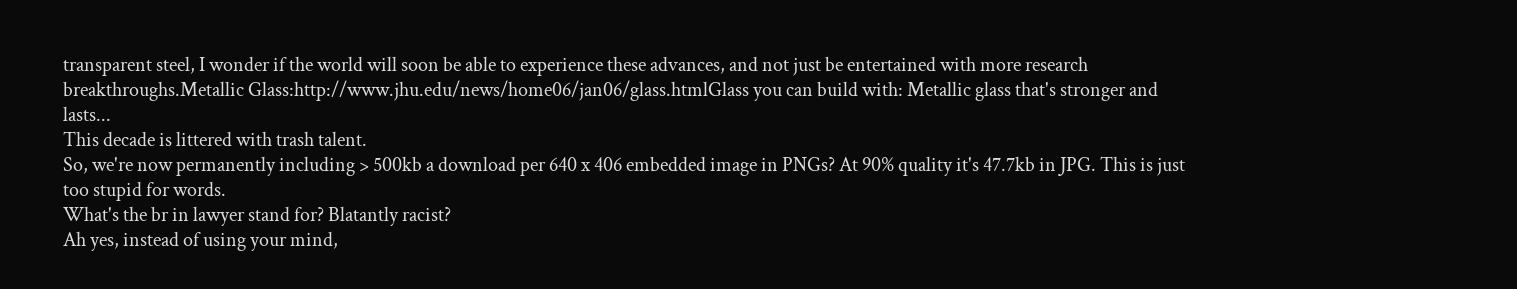transparent steel, I wonder if the world will soon be able to experience these advances, and not just be entertained with more research breakthroughs.Metallic Glass:http://www.jhu.edu/news/home06/jan06/glass.htmlGlass you can build with: Metallic glass that's stronger and lasts...
This decade is littered with trash talent.
So, we're now permanently including > 500kb a download per 640 x 406 embedded image in PNGs? At 90% quality it's 47.7kb in JPG. This is just too stupid for words.
What's the br in lawyer stand for? Blatantly racist?
Ah yes, instead of using your mind,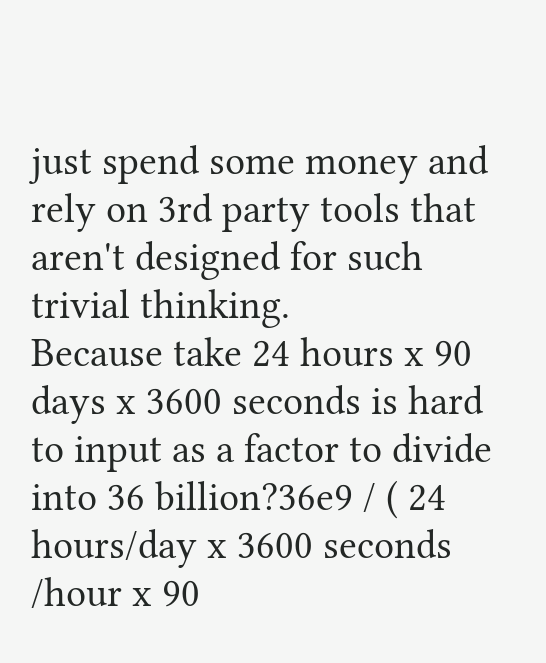just spend some money and rely on 3rd party tools that aren't designed for such trivial thinking.
Because take 24 hours x 90 days x 3600 seconds is hard to input as a factor to divide into 36 billion?36e9 / ( 24 hours/day x 3600 seconds /hour x 90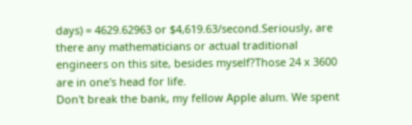days) = 4629.62963 or $4,619.63/second.Seriously, are there any mathematicians or actual traditional engineers on this site, besides myself?Those 24 x 3600 are in one's head for life.
Don't break the bank, my fellow Apple alum. We spent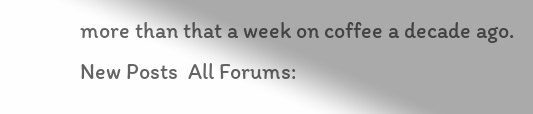more than that a week on coffee a decade ago.
New Posts  All Forums: